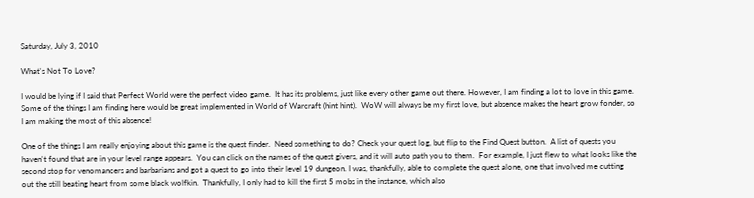Saturday, July 3, 2010

What's Not To Love?

I would be lying if I said that Perfect World were the perfect video game.  It has its problems, just like every other game out there. However, I am finding a lot to love in this game.  Some of the things I am finding here would be great implemented in World of Warcraft (hint hint).  WoW will always be my first love, but absence makes the heart grow fonder, so I am making the most of this absence!

One of the things I am really enjoying about this game is the quest finder.  Need something to do? Check your quest log, but flip to the Find Quest button.  A list of quests you haven't found that are in your level range appears.  You can click on the names of the quest givers, and it will auto path you to them.  For example, I just flew to what looks like the second stop for venomancers and barbarians and got a quest to go into their level 19 dungeon. I was, thankfully, able to complete the quest alone, one that involved me cutting out the still beating heart from some black wolfkin.  Thankfully, I only had to kill the first 5 mobs in the instance, which also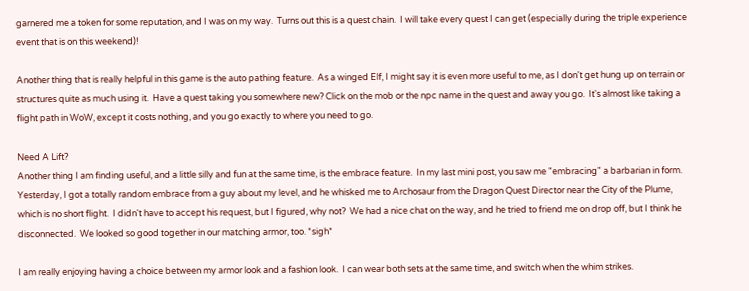garnered me a token for some reputation, and I was on my way.  Turns out this is a quest chain.  I will take every quest I can get (especially during the triple experience event that is on this weekend)!

Another thing that is really helpful in this game is the auto pathing feature.  As a winged Elf, I might say it is even more useful to me, as I don't get hung up on terrain or structures quite as much using it.  Have a quest taking you somewhere new? Click on the mob or the npc name in the quest and away you go.  It's almost like taking a flight path in WoW, except it costs nothing, and you go exactly to where you need to go.

Need A Lift?
Another thing I am finding useful, and a little silly and fun at the same time, is the embrace feature.  In my last mini post, you saw me "embracing" a barbarian in form.  Yesterday, I got a totally random embrace from a guy about my level, and he whisked me to Archosaur from the Dragon Quest Director near the City of the Plume, which is no short flight.  I didn't have to accept his request, but I figured, why not?  We had a nice chat on the way, and he tried to friend me on drop off, but I think he disconnected.  We looked so good together in our matching armor, too. *sigh*

I am really enjoying having a choice between my armor look and a fashion look.  I can wear both sets at the same time, and switch when the whim strikes.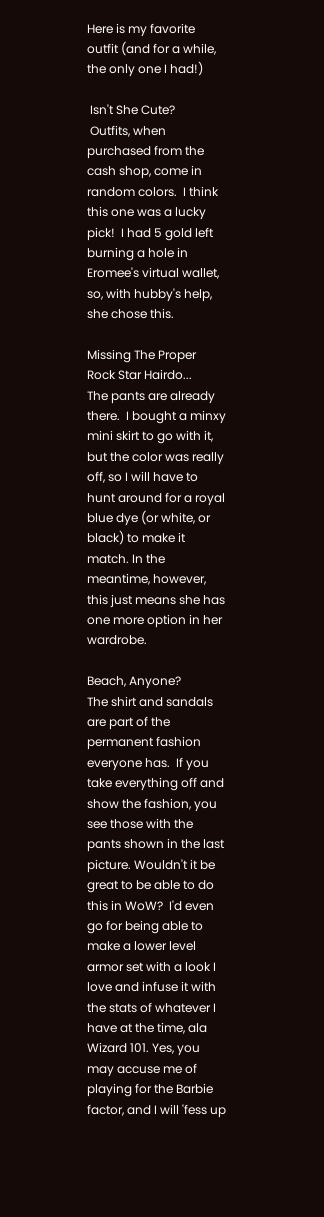Here is my favorite outfit (and for a while, the only one I had!)

 Isn't She Cute?
 Outfits, when purchased from the cash shop, come in random colors.  I think this one was a lucky pick!  I had 5 gold left burning a hole in Eromee's virtual wallet, so, with hubby's help, she chose this.

Missing The Proper Rock Star Hairdo...
The pants are already there.  I bought a minxy mini skirt to go with it, but the color was really off, so I will have to hunt around for a royal blue dye (or white, or black) to make it match. In the meantime, however, this just means she has one more option in her wardrobe.

Beach, Anyone?
The shirt and sandals are part of the permanent fashion everyone has.  If you take everything off and show the fashion, you see those with the pants shown in the last picture. Wouldn't it be great to be able to do this in WoW?  I'd even go for being able to make a lower level armor set with a look I love and infuse it with the stats of whatever I have at the time, ala Wizard 101. Yes, you may accuse me of playing for the Barbie factor, and I will 'fess up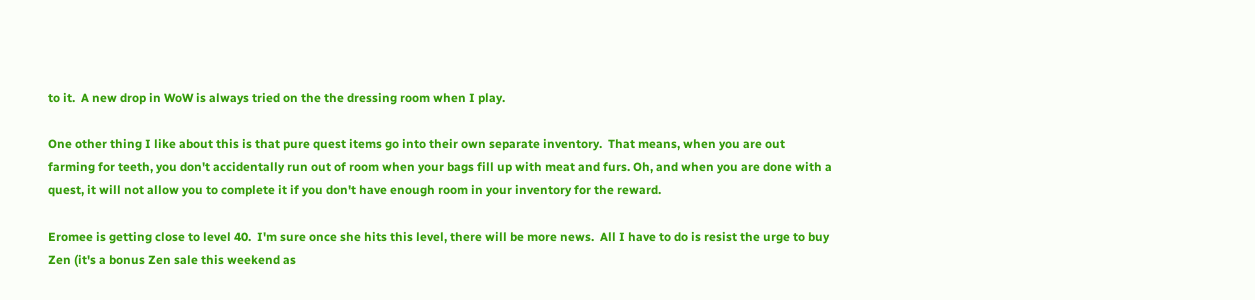to it.  A new drop in WoW is always tried on the the dressing room when I play.

One other thing I like about this is that pure quest items go into their own separate inventory.  That means, when you are out farming for teeth, you don't accidentally run out of room when your bags fill up with meat and furs. Oh, and when you are done with a quest, it will not allow you to complete it if you don't have enough room in your inventory for the reward.

Eromee is getting close to level 40.  I'm sure once she hits this level, there will be more news.  All I have to do is resist the urge to buy Zen (it's a bonus Zen sale this weekend as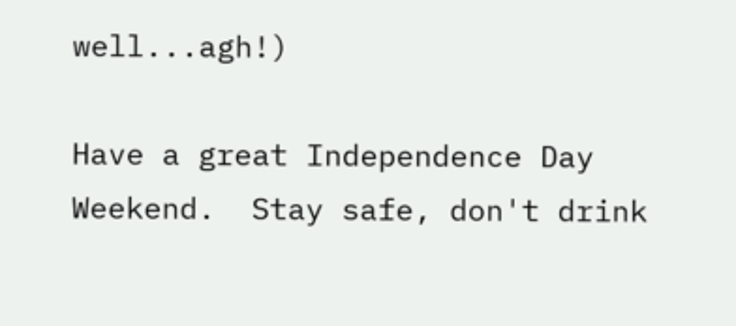well...agh!)

Have a great Independence Day Weekend.  Stay safe, don't drink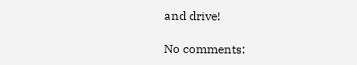and drive!

No comments: